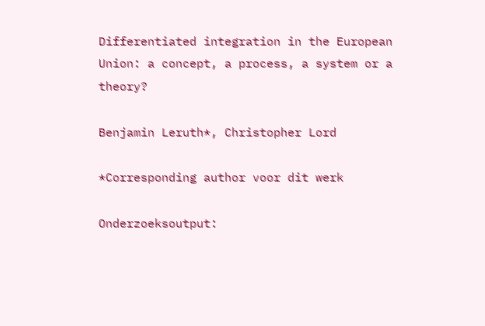Differentiated integration in the European Union: a concept, a process, a system or a theory?

Benjamin Leruth*, Christopher Lord

*Corresponding author voor dit werk

Onderzoeksoutput: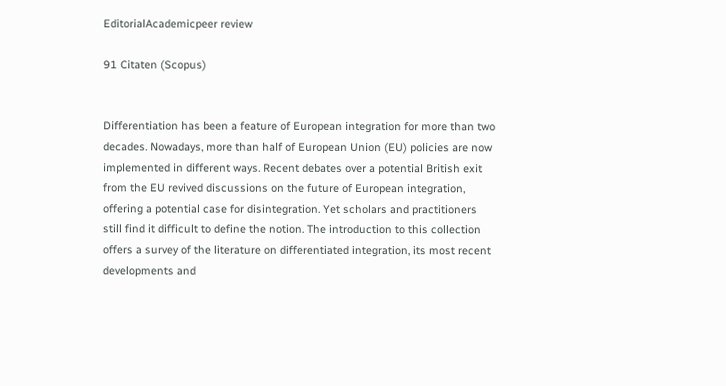EditorialAcademicpeer review

91 Citaten (Scopus)


Differentiation has been a feature of European integration for more than two decades. Nowadays, more than half of European Union (EU) policies are now implemented in different ways. Recent debates over a potential British exit from the EU revived discussions on the future of European integration, offering a potential case for disintegration. Yet scholars and practitioners still find it difficult to define the notion. The introduction to this collection offers a survey of the literature on differentiated integration, its most recent developments and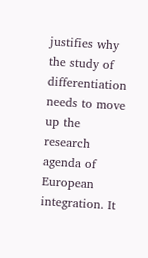justifies why the study of differentiation needs to move up the research agenda of European integration. It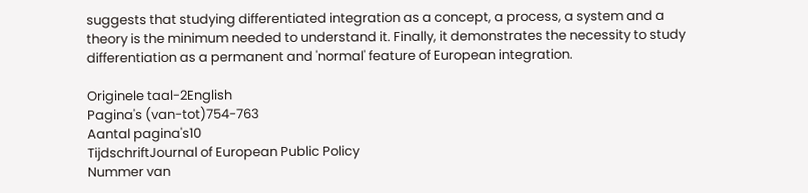suggests that studying differentiated integration as a concept, a process, a system and a theory is the minimum needed to understand it. Finally, it demonstrates the necessity to study differentiation as a permanent and 'normal' feature of European integration.

Originele taal-2English
Pagina's (van-tot)754-763
Aantal pagina's10
TijdschriftJournal of European Public Policy
Nummer van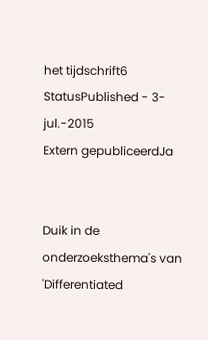het tijdschrift6
StatusPublished - 3-jul.-2015
Extern gepubliceerdJa


Duik in de onderzoeksthema's van 'Differentiated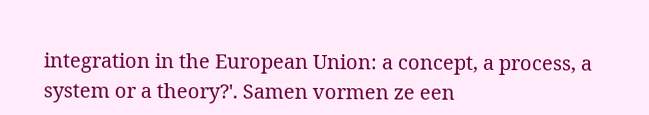integration in the European Union: a concept, a process, a system or a theory?'. Samen vormen ze een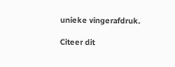unieke vingerafdruk.

Citeer dit